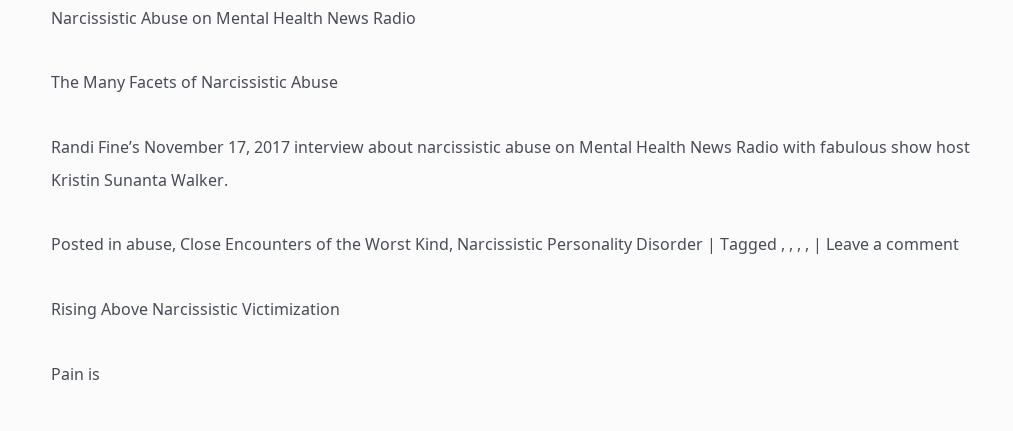Narcissistic Abuse on Mental Health News Radio

The Many Facets of Narcissistic Abuse

Randi Fine’s November 17, 2017 interview about narcissistic abuse on Mental Health News Radio with fabulous show host Kristin Sunanta Walker.

Posted in abuse, Close Encounters of the Worst Kind, Narcissistic Personality Disorder | Tagged , , , , | Leave a comment

Rising Above Narcissistic Victimization

Pain is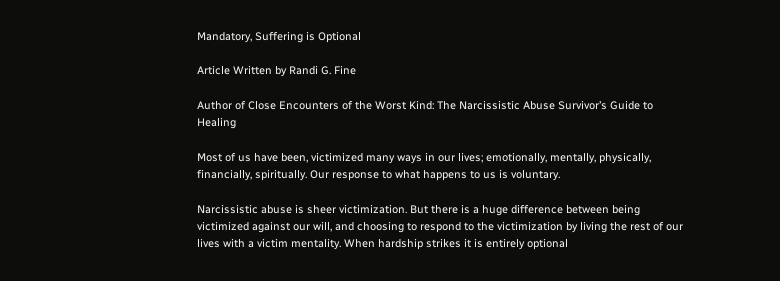Mandatory, Suffering is Optional

Article Written by Randi G. Fine

Author of Close Encounters of the Worst Kind: The Narcissistic Abuse Survivor’s Guide to Healing

Most of us have been, victimized many ways in our lives; emotionally, mentally, physically, financially, spiritually. Our response to what happens to us is voluntary.

Narcissistic abuse is sheer victimization. But there is a huge difference between being victimized against our will, and choosing to respond to the victimization by living the rest of our lives with a victim mentality. When hardship strikes it is entirely optional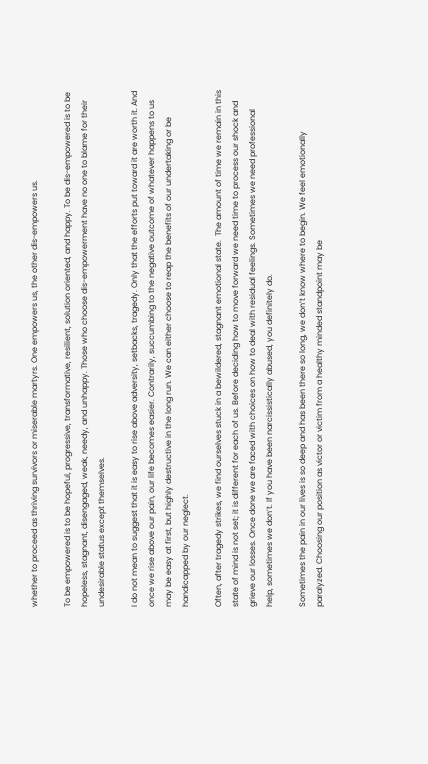whether to proceed as thriving survivors or miserable martyrs. One empowers us, the other dis-empowers us.

To be empowered is to be hopeful, progressive, transformative, resilient, solution oriented, and happy. To be dis-empowered is to be hopeless, stagnant, disengaged, weak, needy, and unhappy. Those who choose dis-empowerment have no one to blame for their undesirable status except themselves.

I do not mean to suggest that it is easy to rise above adversity, setbacks, tragedy. Only that the efforts put toward it are worth it. And once we rise above our pain, our life becomes easier. Contrarily, succumbing to the negative outcome of whatever happens to us may be easy at first, but highly destructive in the long run. We can either choose to reap the benefits of our undertaking or be handicapped by our neglect.

Often, after tragedy strikes, we find ourselves stuck in a bewildered, stagnant emotional state.  The amount of time we remain in this state of mind is not set; it is different for each of us. Before deciding how to move forward we need time to process our shock and grieve our losses. Once done we are faced with choices on how to deal with residual feelings. Sometimes we need professional help, sometimes we don’t. If you have been narcissistically abused, you definitely do.

Sometimes the pain in our lives is so deep and has been there so long, we don’t know where to begin. We feel emotionally paralyzed. Choosing our position as victor or victim from a healthy minded standpoint may be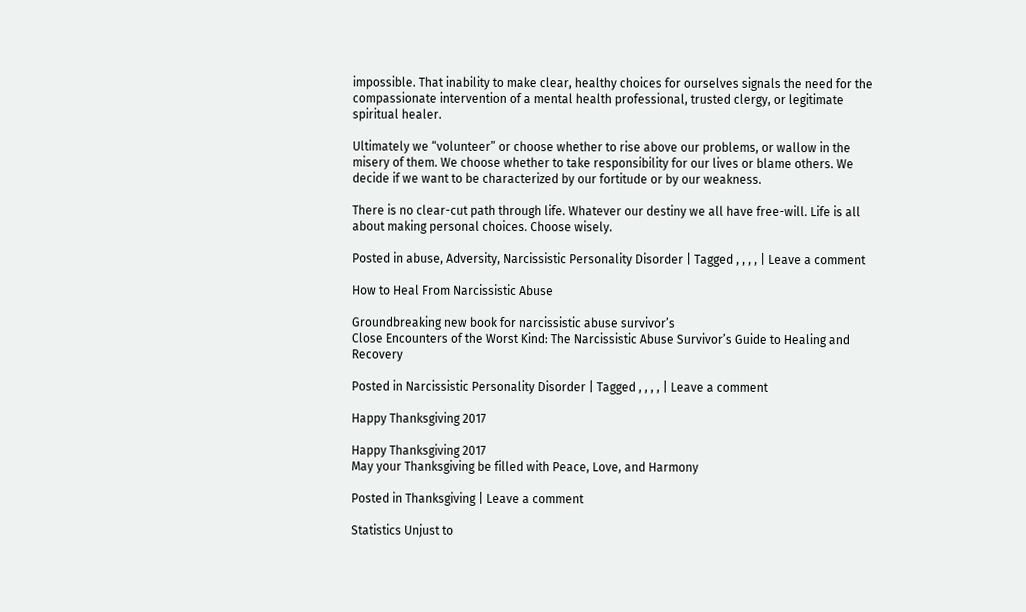impossible. That inability to make clear, healthy choices for ourselves signals the need for the compassionate intervention of a mental health professional, trusted clergy, or legitimate spiritual healer.

Ultimately we “volunteer” or choose whether to rise above our problems, or wallow in the misery of them. We choose whether to take responsibility for our lives or blame others. We decide if we want to be characterized by our fortitude or by our weakness.

There is no clear-cut path through life. Whatever our destiny we all have free-will. Life is all about making personal choices. Choose wisely.

Posted in abuse, Adversity, Narcissistic Personality Disorder | Tagged , , , , | Leave a comment

How to Heal From Narcissistic Abuse

Groundbreaking new book for narcissistic abuse survivor’s
Close Encounters of the Worst Kind: The Narcissistic Abuse Survivor’s Guide to Healing and Recovery

Posted in Narcissistic Personality Disorder | Tagged , , , , | Leave a comment

Happy Thanksgiving 2017

Happy Thanksgiving 2017
May your Thanksgiving be filled with Peace, Love, and Harmony

Posted in Thanksgiving | Leave a comment

Statistics Unjust to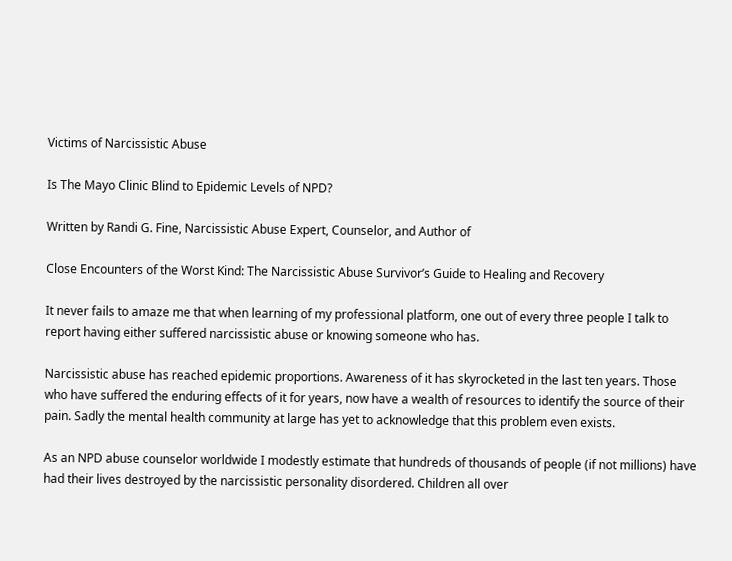Victims of Narcissistic Abuse

Is The Mayo Clinic Blind to Epidemic Levels of NPD?

Written by Randi G. Fine, Narcissistic Abuse Expert, Counselor, and Author of

Close Encounters of the Worst Kind: The Narcissistic Abuse Survivor’s Guide to Healing and Recovery

It never fails to amaze me that when learning of my professional platform, one out of every three people I talk to report having either suffered narcissistic abuse or knowing someone who has.

Narcissistic abuse has reached epidemic proportions. Awareness of it has skyrocketed in the last ten years. Those who have suffered the enduring effects of it for years, now have a wealth of resources to identify the source of their pain. Sadly the mental health community at large has yet to acknowledge that this problem even exists.

As an NPD abuse counselor worldwide I modestly estimate that hundreds of thousands of people (if not millions) have had their lives destroyed by the narcissistic personality disordered. Children all over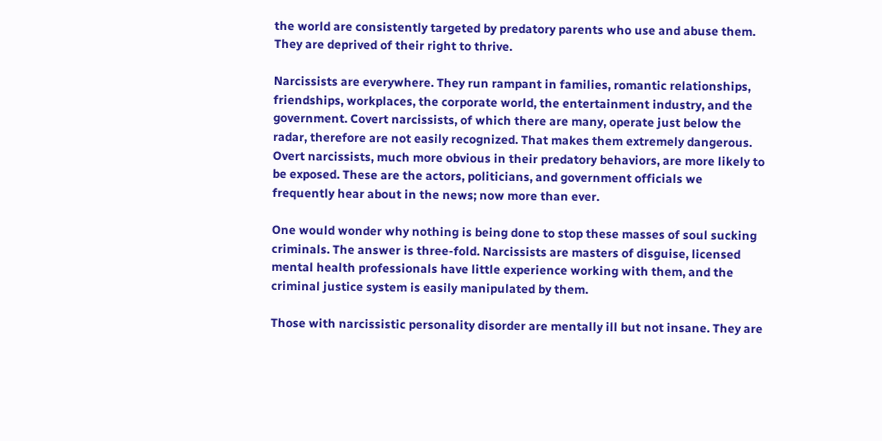the world are consistently targeted by predatory parents who use and abuse them. They are deprived of their right to thrive.

Narcissists are everywhere. They run rampant in families, romantic relationships, friendships, workplaces, the corporate world, the entertainment industry, and the government. Covert narcissists, of which there are many, operate just below the radar, therefore are not easily recognized. That makes them extremely dangerous. Overt narcissists, much more obvious in their predatory behaviors, are more likely to be exposed. These are the actors, politicians, and government officials we frequently hear about in the news; now more than ever.

One would wonder why nothing is being done to stop these masses of soul sucking criminals. The answer is three-fold. Narcissists are masters of disguise, licensed mental health professionals have little experience working with them, and the criminal justice system is easily manipulated by them.

Those with narcissistic personality disorder are mentally ill but not insane. They are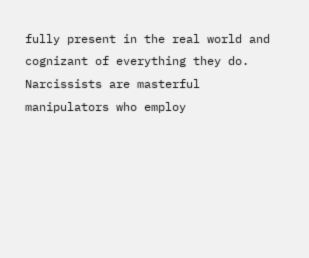fully present in the real world and cognizant of everything they do. Narcissists are masterful manipulators who employ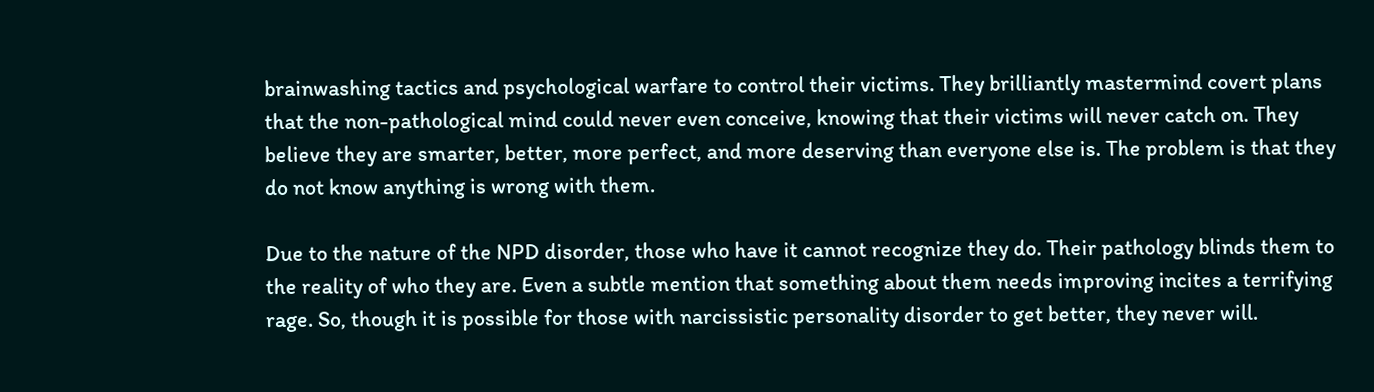brainwashing tactics and psychological warfare to control their victims. They brilliantly mastermind covert plans that the non-pathological mind could never even conceive, knowing that their victims will never catch on. They believe they are smarter, better, more perfect, and more deserving than everyone else is. The problem is that they do not know anything is wrong with them.

Due to the nature of the NPD disorder, those who have it cannot recognize they do. Their pathology blinds them to the reality of who they are. Even a subtle mention that something about them needs improving incites a terrifying rage. So, though it is possible for those with narcissistic personality disorder to get better, they never will.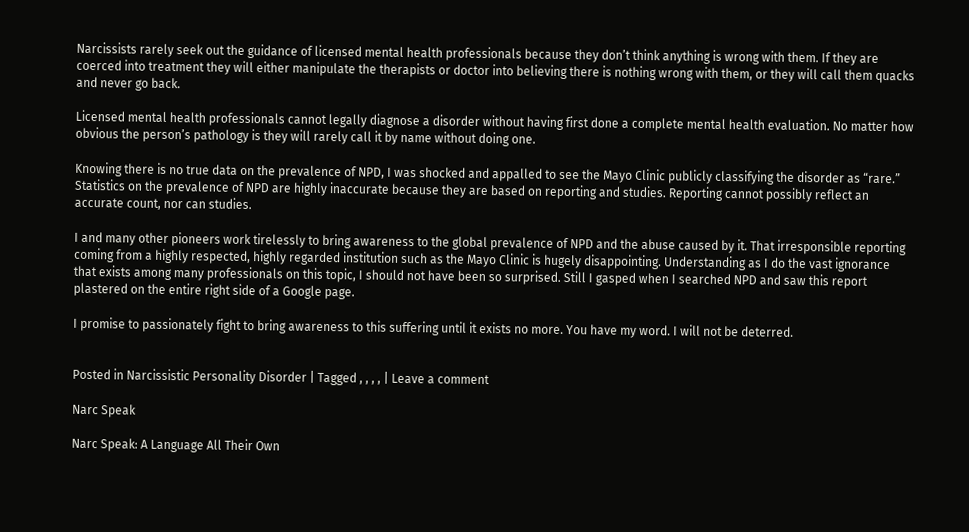Narcissists rarely seek out the guidance of licensed mental health professionals because they don’t think anything is wrong with them. If they are coerced into treatment they will either manipulate the therapists or doctor into believing there is nothing wrong with them, or they will call them quacks and never go back.

Licensed mental health professionals cannot legally diagnose a disorder without having first done a complete mental health evaluation. No matter how obvious the person’s pathology is they will rarely call it by name without doing one.

Knowing there is no true data on the prevalence of NPD, I was shocked and appalled to see the Mayo Clinic publicly classifying the disorder as “rare.” Statistics on the prevalence of NPD are highly inaccurate because they are based on reporting and studies. Reporting cannot possibly reflect an accurate count, nor can studies.

I and many other pioneers work tirelessly to bring awareness to the global prevalence of NPD and the abuse caused by it. That irresponsible reporting coming from a highly respected, highly regarded institution such as the Mayo Clinic is hugely disappointing. Understanding as I do the vast ignorance that exists among many professionals on this topic, I should not have been so surprised. Still I gasped when I searched NPD and saw this report plastered on the entire right side of a Google page.

I promise to passionately fight to bring awareness to this suffering until it exists no more. You have my word. I will not be deterred.


Posted in Narcissistic Personality Disorder | Tagged , , , , | Leave a comment

Narc Speak

Narc Speak: A Language All Their Own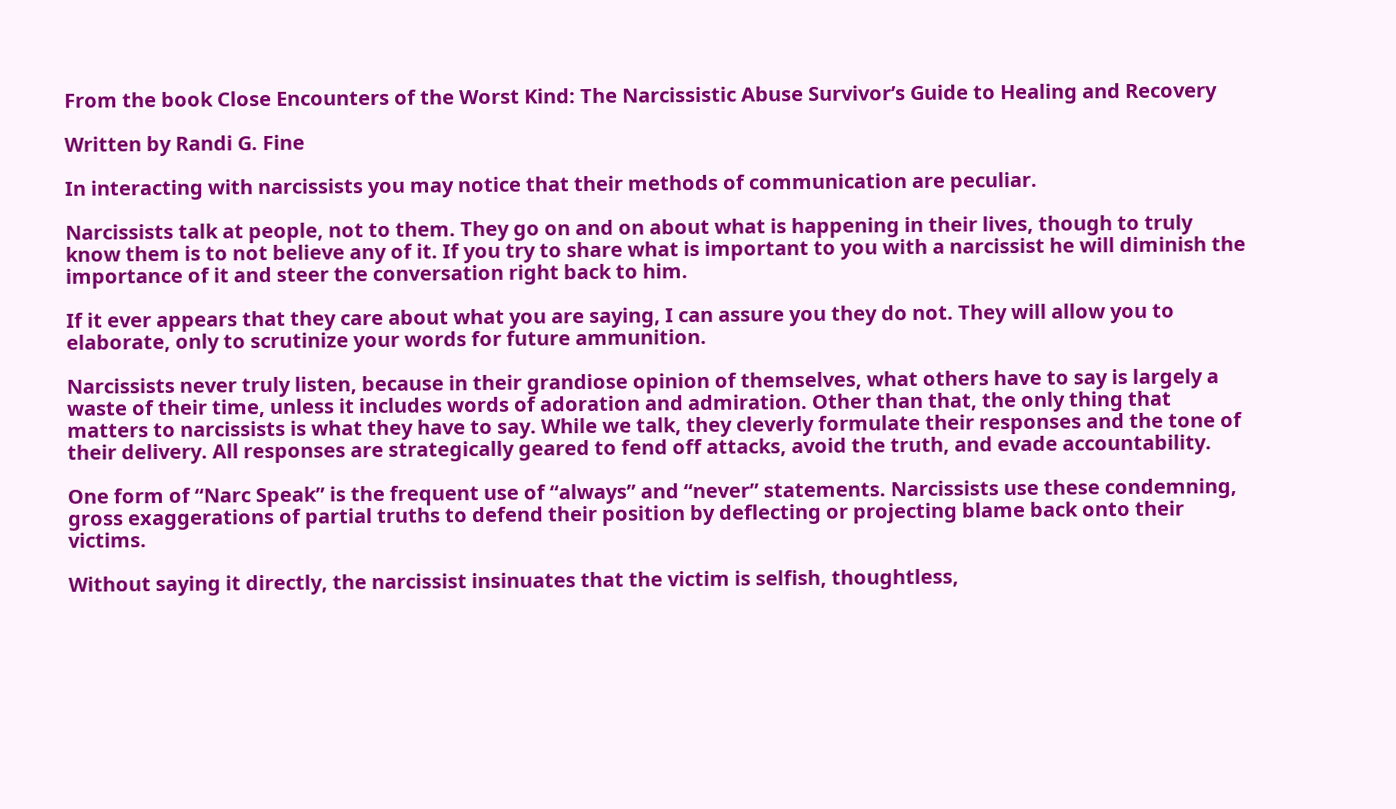From the book Close Encounters of the Worst Kind: The Narcissistic Abuse Survivor’s Guide to Healing and Recovery

Written by Randi G. Fine

In interacting with narcissists you may notice that their methods of communication are peculiar.

Narcissists talk at people, not to them. They go on and on about what is happening in their lives, though to truly know them is to not believe any of it. If you try to share what is important to you with a narcissist he will diminish the importance of it and steer the conversation right back to him.

If it ever appears that they care about what you are saying, I can assure you they do not. They will allow you to elaborate, only to scrutinize your words for future ammunition.

Narcissists never truly listen, because in their grandiose opinion of themselves, what others have to say is largely a waste of their time, unless it includes words of adoration and admiration. Other than that, the only thing that matters to narcissists is what they have to say. While we talk, they cleverly formulate their responses and the tone of their delivery. All responses are strategically geared to fend off attacks, avoid the truth, and evade accountability.

One form of “Narc Speak” is the frequent use of “always” and “never” statements. Narcissists use these condemning, gross exaggerations of partial truths to defend their position by deflecting or projecting blame back onto their victims.

Without saying it directly, the narcissist insinuates that the victim is selfish, thoughtless,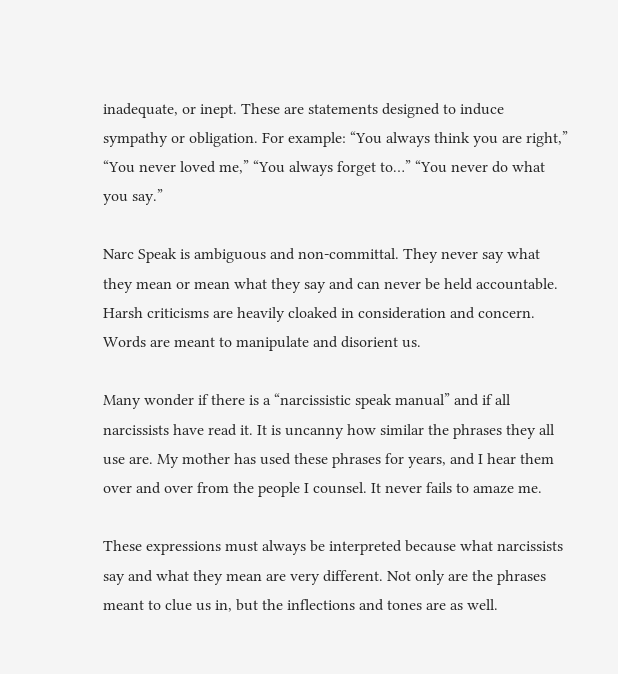inadequate, or inept. These are statements designed to induce sympathy or obligation. For example: “You always think you are right,” “You never loved me,” “You always forget to…” “You never do what you say.”

Narc Speak is ambiguous and non-committal. They never say what they mean or mean what they say and can never be held accountable. Harsh criticisms are heavily cloaked in consideration and concern. Words are meant to manipulate and disorient us.

Many wonder if there is a “narcissistic speak manual” and if all narcissists have read it. It is uncanny how similar the phrases they all use are. My mother has used these phrases for years, and I hear them over and over from the people I counsel. It never fails to amaze me.

These expressions must always be interpreted because what narcissists say and what they mean are very different. Not only are the phrases meant to clue us in, but the inflections and tones are as well.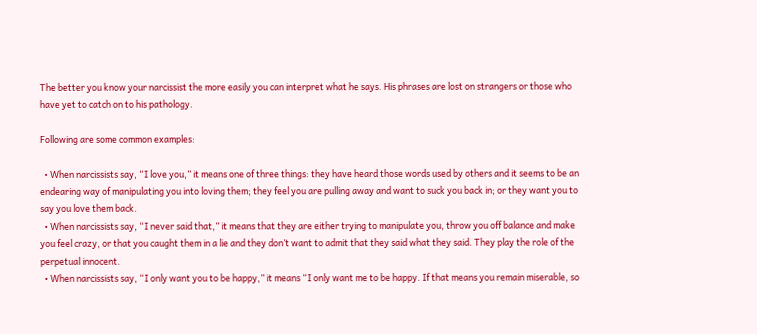The better you know your narcissist the more easily you can interpret what he says. His phrases are lost on strangers or those who have yet to catch on to his pathology.

Following are some common examples:

  • When narcissists say, “I love you,” it means one of three things: they have heard those words used by others and it seems to be an endearing way of manipulating you into loving them; they feel you are pulling away and want to suck you back in; or they want you to say you love them back.
  • When narcissists say, “I never said that,” it means that they are either trying to manipulate you, throw you off balance and make you feel crazy, or that you caught them in a lie and they don’t want to admit that they said what they said. They play the role of the perpetual innocent.
  • When narcissists say, “I only want you to be happy,” it means “I only want me to be happy. If that means you remain miserable, so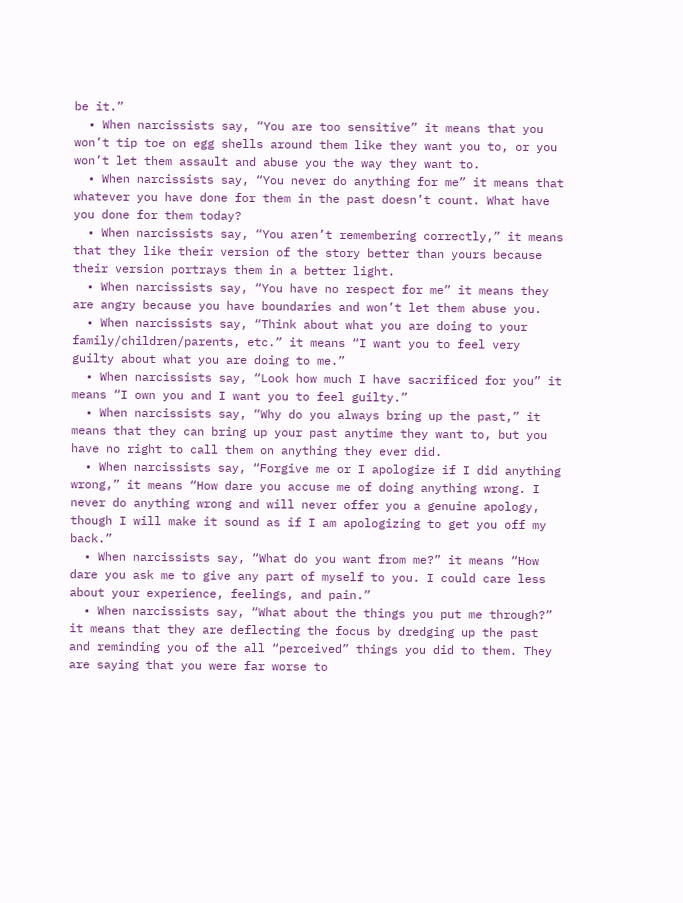be it.”
  • When narcissists say, “You are too sensitive” it means that you won’t tip toe on egg shells around them like they want you to, or you won’t let them assault and abuse you the way they want to.
  • When narcissists say, “You never do anything for me” it means that whatever you have done for them in the past doesn’t count. What have you done for them today?
  • When narcissists say, “You aren’t remembering correctly,” it means that they like their version of the story better than yours because their version portrays them in a better light.
  • When narcissists say, “You have no respect for me” it means they are angry because you have boundaries and won’t let them abuse you.
  • When narcissists say, “Think about what you are doing to your family/children/parents, etc.” it means “I want you to feel very guilty about what you are doing to me.”
  • When narcissists say, “Look how much I have sacrificed for you” it means “I own you and I want you to feel guilty.”
  • When narcissists say, “Why do you always bring up the past,” it means that they can bring up your past anytime they want to, but you have no right to call them on anything they ever did.
  • When narcissists say, “Forgive me or I apologize if I did anything wrong,” it means “How dare you accuse me of doing anything wrong. I never do anything wrong and will never offer you a genuine apology, though I will make it sound as if I am apologizing to get you off my back.”
  • When narcissists say, “What do you want from me?” it means “How dare you ask me to give any part of myself to you. I could care less about your experience, feelings, and pain.”
  • When narcissists say, “What about the things you put me through?” it means that they are deflecting the focus by dredging up the past and reminding you of the all “perceived” things you did to them. They are saying that you were far worse to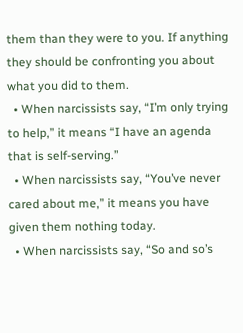them than they were to you. If anything they should be confronting you about what you did to them.
  • When narcissists say, “I’m only trying to help,” it means “I have an agenda that is self-serving.”
  • When narcissists say, “You’ve never cared about me,” it means you have given them nothing today.
  • When narcissists say, “So and so’s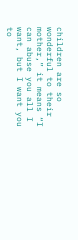children are so wonderful to their mother,” it means “I can abuse you all I want, but I want you to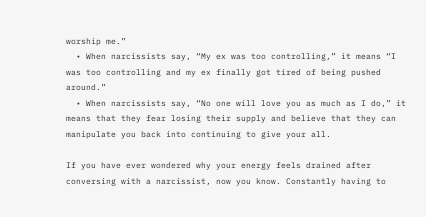worship me.”
  • When narcissists say, “My ex was too controlling,” it means “I was too controlling and my ex finally got tired of being pushed around.”
  • When narcissists say, “No one will love you as much as I do,” it means that they fear losing their supply and believe that they can manipulate you back into continuing to give your all.

If you have ever wondered why your energy feels drained after conversing with a narcissist, now you know. Constantly having to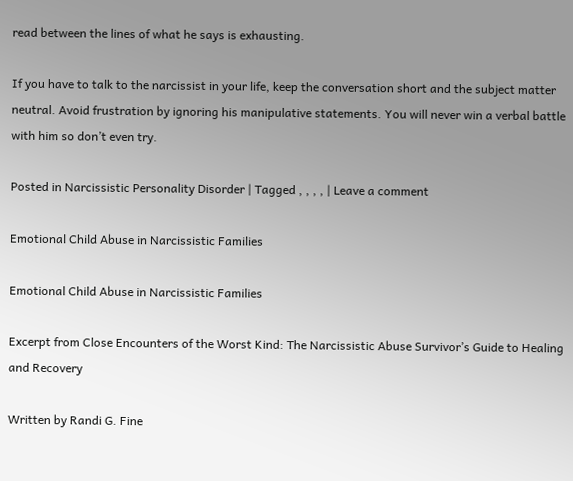read between the lines of what he says is exhausting.

If you have to talk to the narcissist in your life, keep the conversation short and the subject matter neutral. Avoid frustration by ignoring his manipulative statements. You will never win a verbal battle with him so don’t even try.

Posted in Narcissistic Personality Disorder | Tagged , , , , | Leave a comment

Emotional Child Abuse in Narcissistic Families

Emotional Child Abuse in Narcissistic Families

Excerpt from Close Encounters of the Worst Kind: The Narcissistic Abuse Survivor’s Guide to Healing and Recovery

Written by Randi G. Fine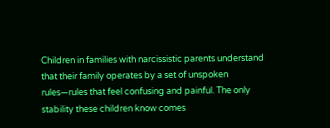Children in families with narcissistic parents understand that their family operates by a set of unspoken rules—rules that feel confusing and painful. The only stability these children know comes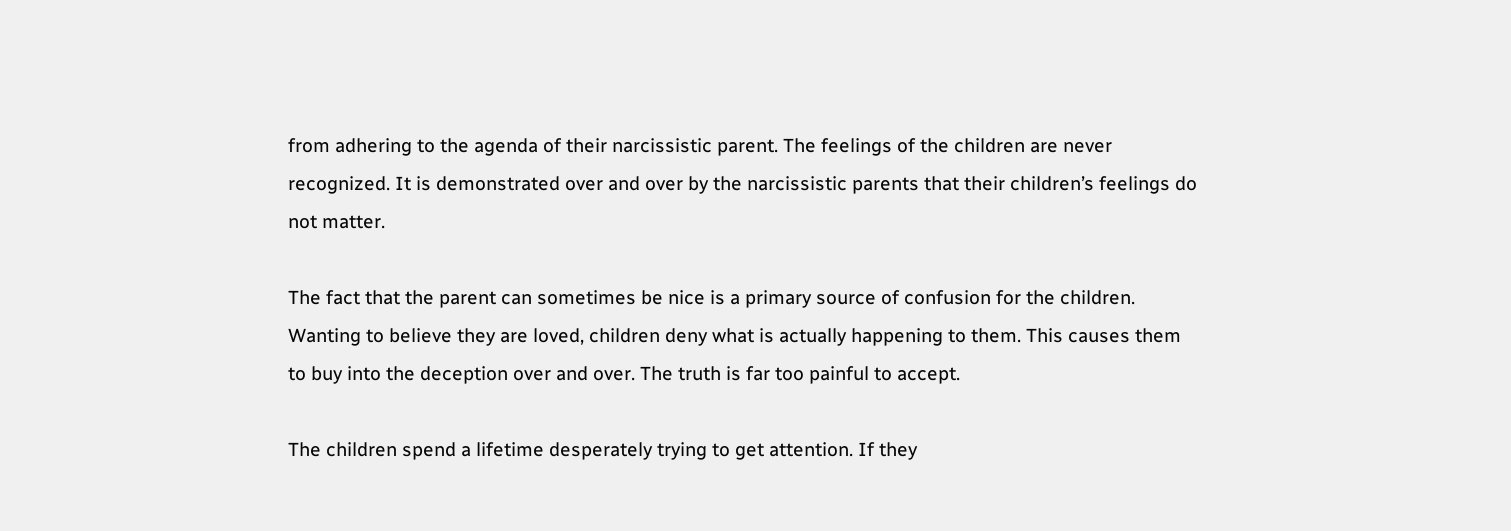from adhering to the agenda of their narcissistic parent. The feelings of the children are never recognized. It is demonstrated over and over by the narcissistic parents that their children’s feelings do not matter.

The fact that the parent can sometimes be nice is a primary source of confusion for the children. Wanting to believe they are loved, children deny what is actually happening to them. This causes them to buy into the deception over and over. The truth is far too painful to accept.

The children spend a lifetime desperately trying to get attention. If they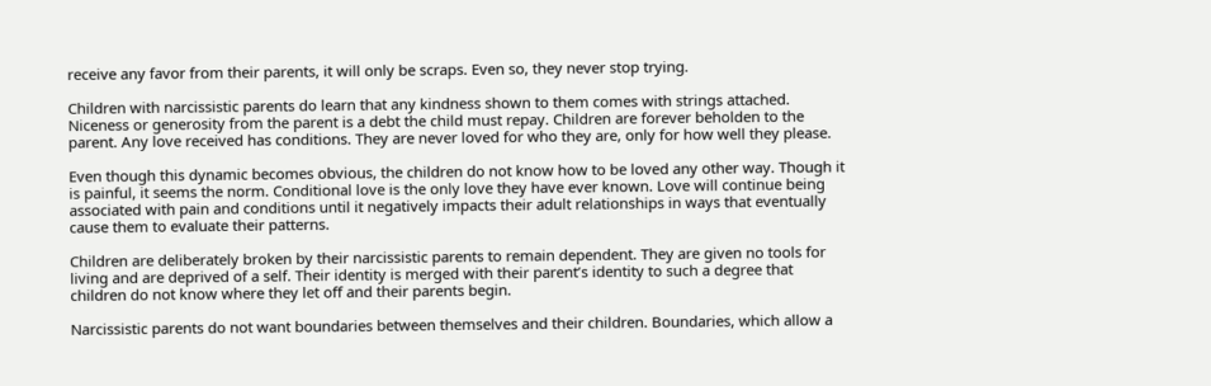receive any favor from their parents, it will only be scraps. Even so, they never stop trying.

Children with narcissistic parents do learn that any kindness shown to them comes with strings attached. Niceness or generosity from the parent is a debt the child must repay. Children are forever beholden to the parent. Any love received has conditions. They are never loved for who they are, only for how well they please.

Even though this dynamic becomes obvious, the children do not know how to be loved any other way. Though it is painful, it seems the norm. Conditional love is the only love they have ever known. Love will continue being associated with pain and conditions until it negatively impacts their adult relationships in ways that eventually cause them to evaluate their patterns.

Children are deliberately broken by their narcissistic parents to remain dependent. They are given no tools for living and are deprived of a self. Their identity is merged with their parent’s identity to such a degree that children do not know where they let off and their parents begin.

Narcissistic parents do not want boundaries between themselves and their children. Boundaries, which allow a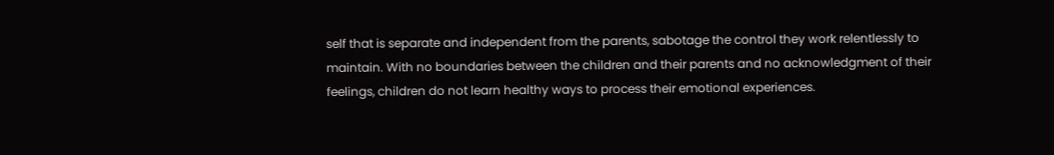self that is separate and independent from the parents, sabotage the control they work relentlessly to maintain. With no boundaries between the children and their parents and no acknowledgment of their feelings, children do not learn healthy ways to process their emotional experiences.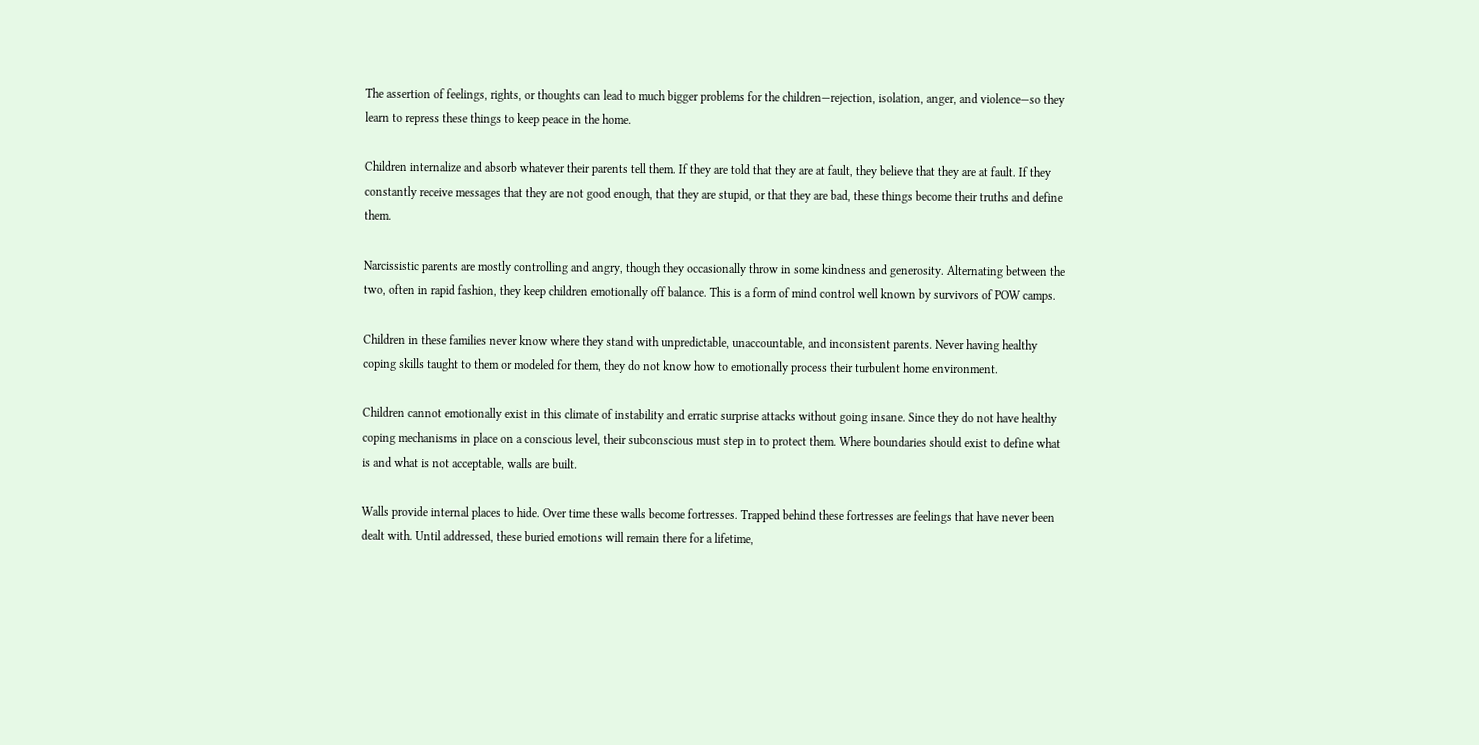The assertion of feelings, rights, or thoughts can lead to much bigger problems for the children—rejection, isolation, anger, and violence—so they learn to repress these things to keep peace in the home.

Children internalize and absorb whatever their parents tell them. If they are told that they are at fault, they believe that they are at fault. If they constantly receive messages that they are not good enough, that they are stupid, or that they are bad, these things become their truths and define them.

Narcissistic parents are mostly controlling and angry, though they occasionally throw in some kindness and generosity. Alternating between the two, often in rapid fashion, they keep children emotionally off balance. This is a form of mind control well known by survivors of POW camps.

Children in these families never know where they stand with unpredictable, unaccountable, and inconsistent parents. Never having healthy coping skills taught to them or modeled for them, they do not know how to emotionally process their turbulent home environment.

Children cannot emotionally exist in this climate of instability and erratic surprise attacks without going insane. Since they do not have healthy coping mechanisms in place on a conscious level, their subconscious must step in to protect them. Where boundaries should exist to define what is and what is not acceptable, walls are built.

Walls provide internal places to hide. Over time these walls become fortresses. Trapped behind these fortresses are feelings that have never been dealt with. Until addressed, these buried emotions will remain there for a lifetime,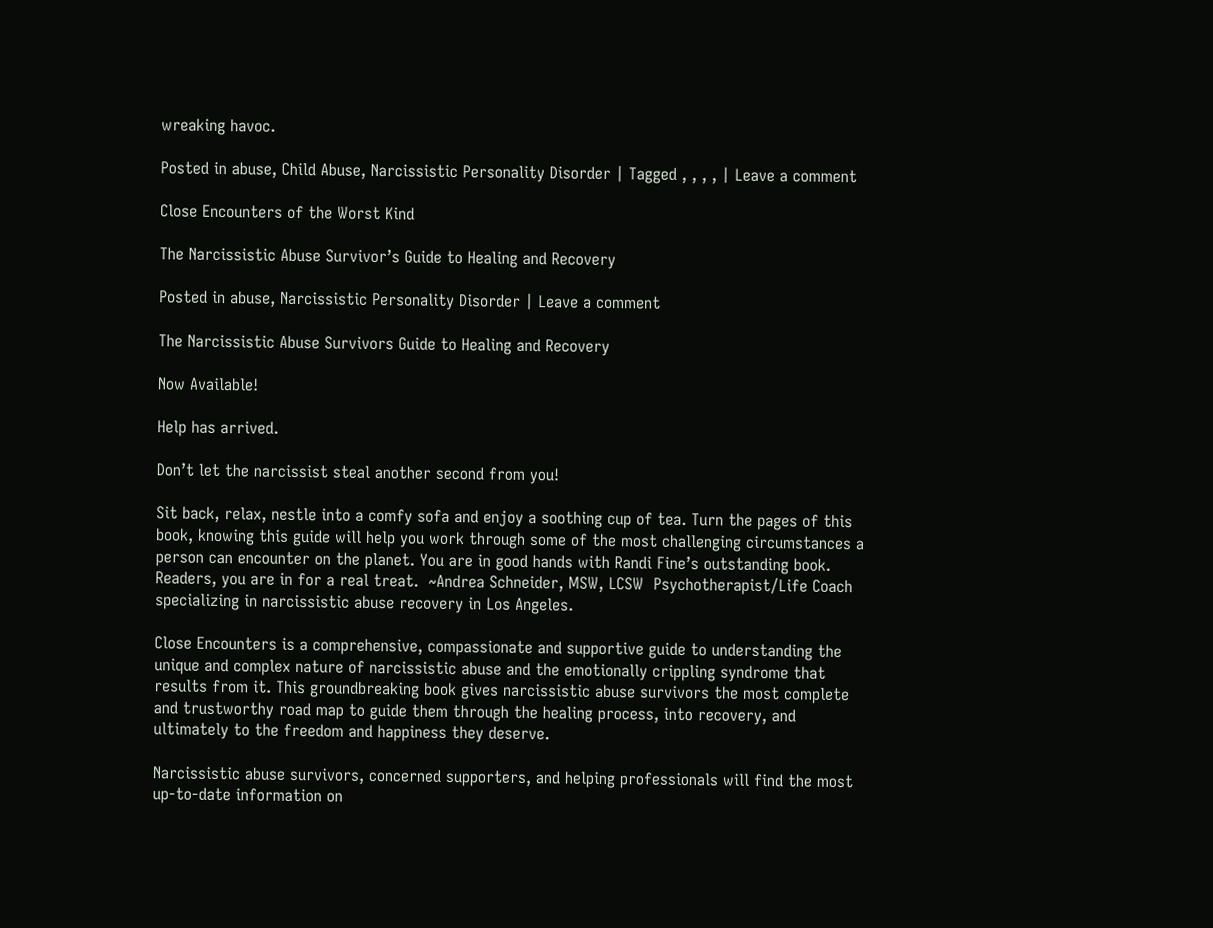wreaking havoc.

Posted in abuse, Child Abuse, Narcissistic Personality Disorder | Tagged , , , , | Leave a comment

Close Encounters of the Worst Kind

The Narcissistic Abuse Survivor’s Guide to Healing and Recovery

Posted in abuse, Narcissistic Personality Disorder | Leave a comment

The Narcissistic Abuse Survivors Guide to Healing and Recovery

Now Available!

Help has arrived.

Don’t let the narcissist steal another second from you!

Sit back, relax, nestle into a comfy sofa and enjoy a soothing cup of tea. Turn the pages of this book, knowing this guide will help you work through some of the most challenging circumstances a person can encounter on the planet. You are in good hands with Randi Fine’s outstanding book. Readers, you are in for a real treat.  ~Andrea Schneider, MSW, LCSW  Psychotherapist/Life Coach specializing in narcissistic abuse recovery in Los Angeles.

Close Encounters is a comprehensive, compassionate and supportive guide to understanding the unique and complex nature of narcissistic abuse and the emotionally crippling syndrome that results from it. This groundbreaking book gives narcissistic abuse survivors the most complete and trustworthy road map to guide them through the healing process, into recovery, and ultimately to the freedom and happiness they deserve.

Narcissistic abuse survivors, concerned supporters, and helping professionals will find the most up-to-date information on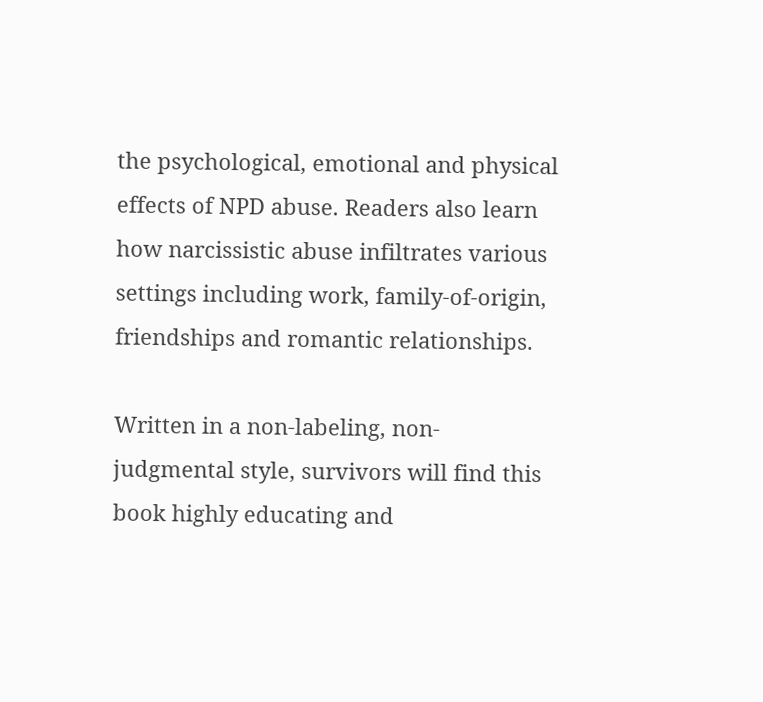the psychological, emotional and physical effects of NPD abuse. Readers also learn how narcissistic abuse infiltrates various settings including work, family-of-origin, friendships and romantic relationships.

Written in a non-labeling, non-judgmental style, survivors will find this book highly educating and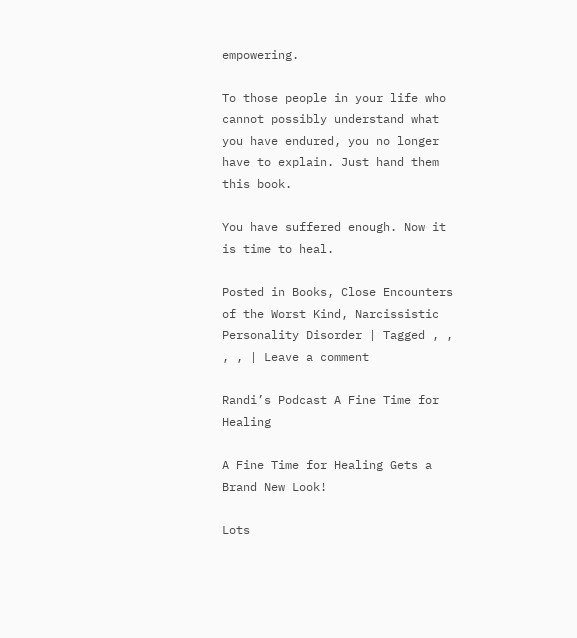empowering.

To those people in your life who cannot possibly understand what you have endured, you no longer have to explain. Just hand them this book.

You have suffered enough. Now it is time to heal.

Posted in Books, Close Encounters of the Worst Kind, Narcissistic Personality Disorder | Tagged , , , , | Leave a comment

Randi’s Podcast A Fine Time for Healing

A Fine Time for Healing Gets a Brand New Look!

Lots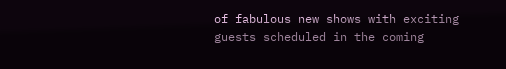of fabulous new shows with exciting guests scheduled in the coming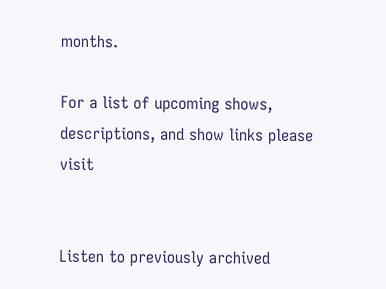months.

For a list of upcoming shows, descriptions, and show links please visit


Listen to previously archived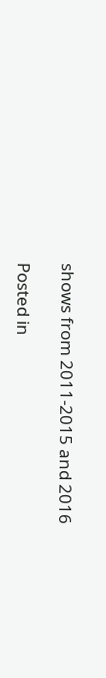shows from 2011-2015 and 2016

Posted in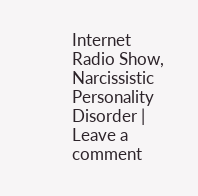Internet Radio Show, Narcissistic Personality Disorder | Leave a comment